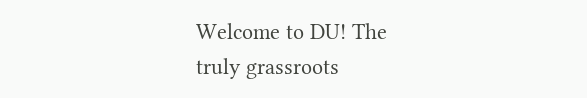Welcome to DU! The truly grassroots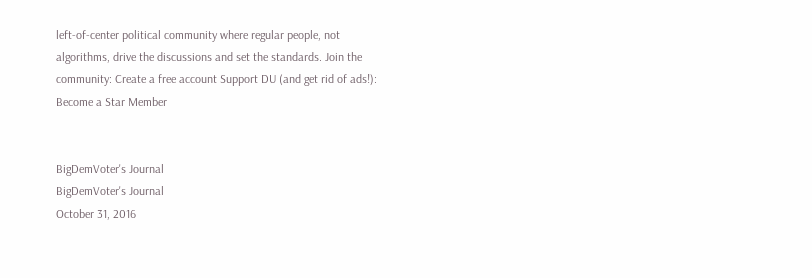left-of-center political community where regular people, not algorithms, drive the discussions and set the standards. Join the community: Create a free account Support DU (and get rid of ads!): Become a Star Member


BigDemVoter's Journal
BigDemVoter's Journal
October 31, 2016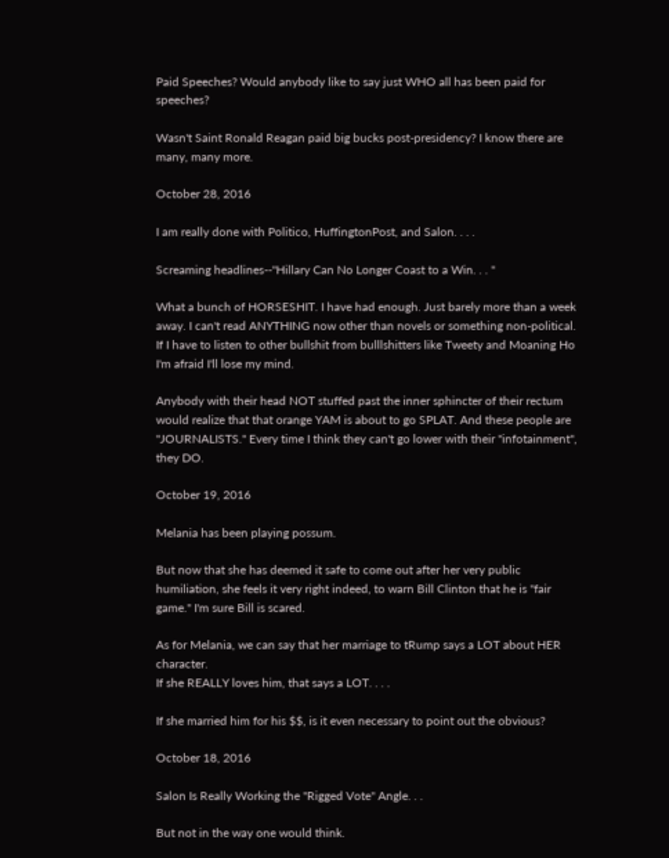Paid Speeches? Would anybody like to say just WHO all has been paid for speeches?

Wasn't Saint Ronald Reagan paid big bucks post-presidency? I know there are many, many more.

October 28, 2016

I am really done with Politico, HuffingtonPost, and Salon. . . .

Screaming headlines--"Hillary Can No Longer Coast to a Win. . . "

What a bunch of HORSESHIT. I have had enough. Just barely more than a week away. I can't read ANYTHING now other than novels or something non-political. If I have to listen to other bullshit from bulllshitters like Tweety and Moaning Ho I'm afraid I'll lose my mind.

Anybody with their head NOT stuffed past the inner sphincter of their rectum would realize that that orange YAM is about to go SPLAT. And these people are "JOURNALISTS." Every time I think they can't go lower with their "infotainment", they DO.

October 19, 2016

Melania has been playing possum.

But now that she has deemed it safe to come out after her very public humiliation, she feels it very right indeed, to warn Bill Clinton that he is "fair game." I'm sure Bill is scared.

As for Melania, we can say that her marriage to tRump says a LOT about HER character.
If she REALLY loves him, that says a LOT. . . .

If she married him for his $$, is it even necessary to point out the obvious?

October 18, 2016

Salon Is Really Working the "Rigged Vote" Angle. . .

But not in the way one would think.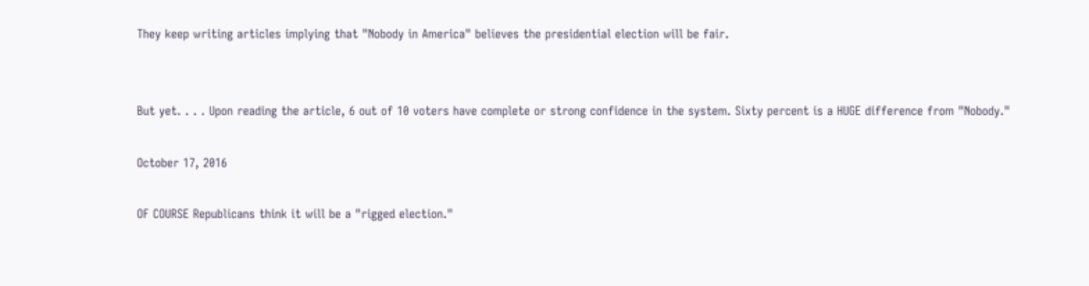They keep writing articles implying that "Nobody in America" believes the presidential election will be fair.


But yet. . . . Upon reading the article, 6 out of 10 voters have complete or strong confidence in the system. Sixty percent is a HUGE difference from "Nobody."

October 17, 2016

OF COURSE Republicans think it will be a "rigged election."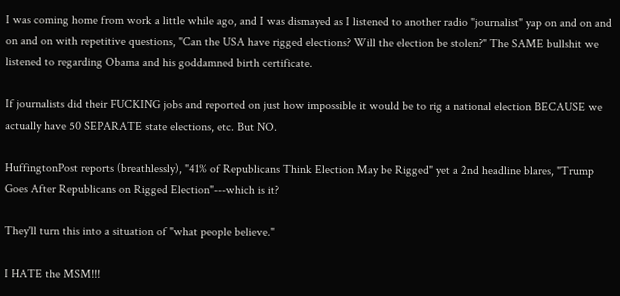I was coming home from work a little while ago, and I was dismayed as I listened to another radio "journalist" yap on and on and on and on with repetitive questions, "Can the USA have rigged elections? Will the election be stolen?" The SAME bullshit we listened to regarding Obama and his goddamned birth certificate.

If journalists did their FUCKING jobs and reported on just how impossible it would be to rig a national election BECAUSE we actually have 50 SEPARATE state elections, etc. But NO.

HuffingtonPost reports (breathlessly), "41% of Republicans Think Election May be Rigged" yet a 2nd headline blares, "Trump Goes After Republicans on Rigged Election"---which is it?

They'll turn this into a situation of "what people believe."

I HATE the MSM!!!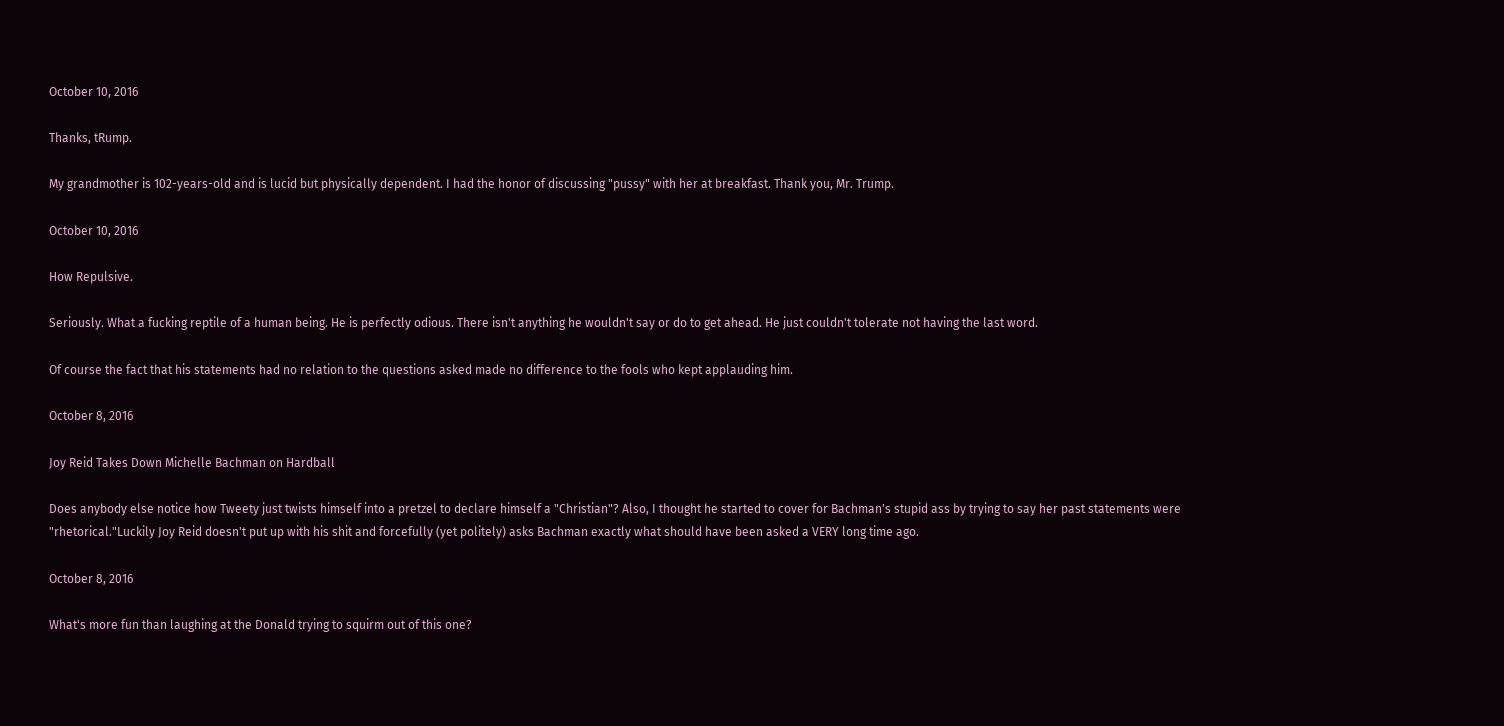October 10, 2016

Thanks, tRump.

My grandmother is 102-years-old and is lucid but physically dependent. I had the honor of discussing "pussy" with her at breakfast. Thank you, Mr. Trump.

October 10, 2016

How Repulsive.

Seriously. What a fucking reptile of a human being. He is perfectly odious. There isn't anything he wouldn't say or do to get ahead. He just couldn't tolerate not having the last word.

Of course the fact that his statements had no relation to the questions asked made no difference to the fools who kept applauding him.

October 8, 2016

Joy Reid Takes Down Michelle Bachman on Hardball

Does anybody else notice how Tweety just twists himself into a pretzel to declare himself a "Christian"? Also, I thought he started to cover for Bachman's stupid ass by trying to say her past statements were "rhetorical."Luckily Joy Reid doesn't put up with his shit and forcefully (yet politely) asks Bachman exactly what should have been asked a VERY long time ago.

October 8, 2016

What's more fun than laughing at the Donald trying to squirm out of this one?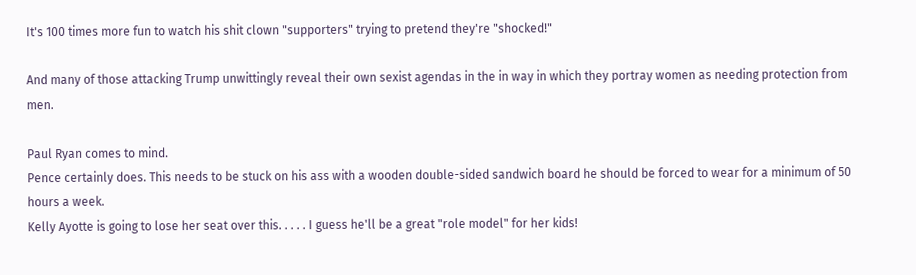It's 100 times more fun to watch his shit clown "supporters" trying to pretend they're "shocked!"

And many of those attacking Trump unwittingly reveal their own sexist agendas in the in way in which they portray women as needing protection from men.

Paul Ryan comes to mind.
Pence certainly does. This needs to be stuck on his ass with a wooden double-sided sandwich board he should be forced to wear for a minimum of 50 hours a week.
Kelly Ayotte is going to lose her seat over this. . . . . I guess he'll be a great "role model" for her kids!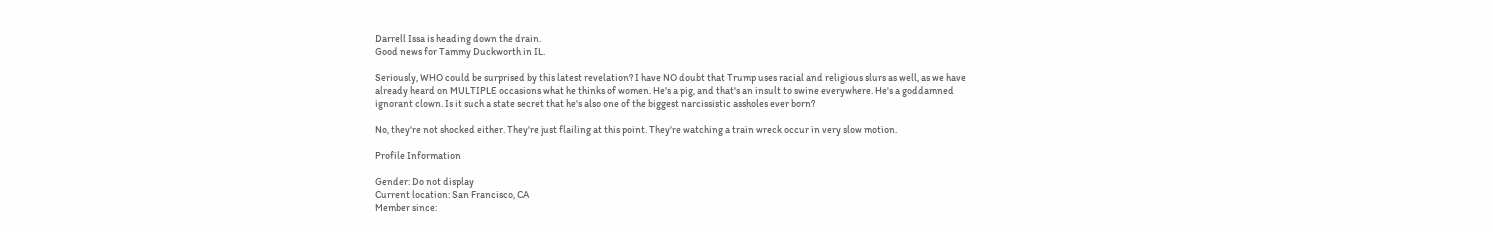Darrell Issa is heading down the drain.
Good news for Tammy Duckworth in IL.

Seriously, WHO could be surprised by this latest revelation? I have NO doubt that Trump uses racial and religious slurs as well, as we have already heard on MULTIPLE occasions what he thinks of women. He's a pig, and that's an insult to swine everywhere. He's a goddamned ignorant clown. Is it such a state secret that he's also one of the biggest narcissistic assholes ever born?

No, they're not shocked either. They're just flailing at this point. They're watching a train wreck occur in very slow motion.

Profile Information

Gender: Do not display
Current location: San Francisco, CA
Member since: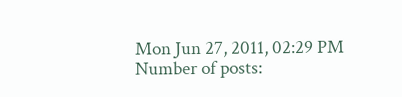Mon Jun 27, 2011, 02:29 PM
Number of posts: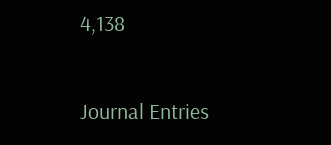4,138

Journal Entries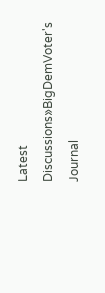Latest Discussions»BigDemVoter's Journal